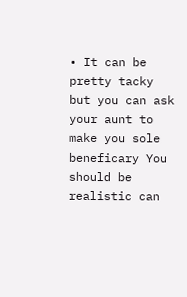• It can be pretty tacky but you can ask your aunt to make you sole beneficary You should be realistic can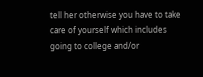tell her otherwise you have to take care of yourself which includes going to college and/or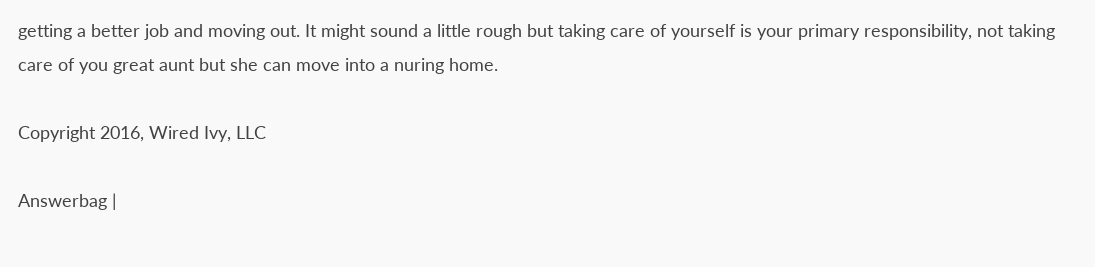getting a better job and moving out. It might sound a little rough but taking care of yourself is your primary responsibility, not taking care of you great aunt but she can move into a nuring home.

Copyright 2016, Wired Ivy, LLC

Answerbag |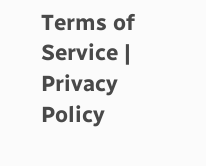Terms of Service | Privacy Policy